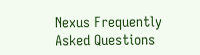Nexus Frequently Asked Questions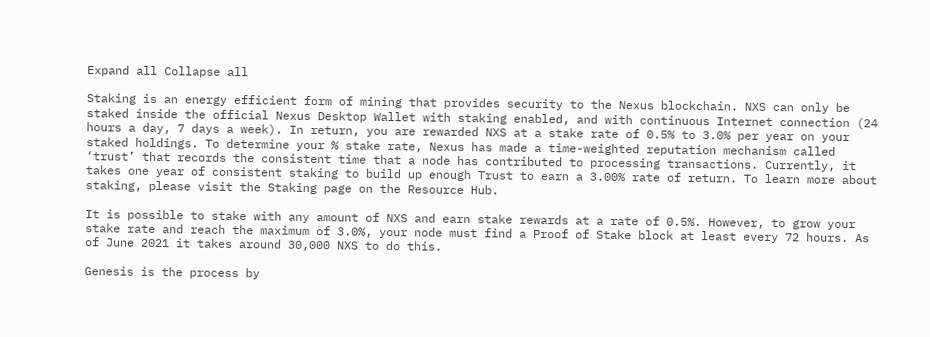Expand all Collapse all

Staking is an energy efficient form of mining that provides security to the Nexus blockchain. NXS can only be staked inside the official Nexus Desktop Wallet with staking enabled, and with continuous Internet connection (24 hours a day, 7 days a week). In return, you are rewarded NXS at a stake rate of 0.5% to 3.0% per year on your staked holdings. To determine your % stake rate, Nexus has made a time-weighted reputation mechanism called ‘trust’ that records the consistent time that a node has contributed to processing transactions. Currently, it takes one year of consistent staking to build up enough Trust to earn a 3.00% rate of return. To learn more about staking, please visit the Staking page on the Resource Hub.

It is possible to stake with any amount of NXS and earn stake rewards at a rate of 0.5%. However, to grow your stake rate and reach the maximum of 3.0%, your node must find a Proof of Stake block at least every 72 hours. As of June 2021 it takes around 30,000 NXS to do this.

Genesis is the process by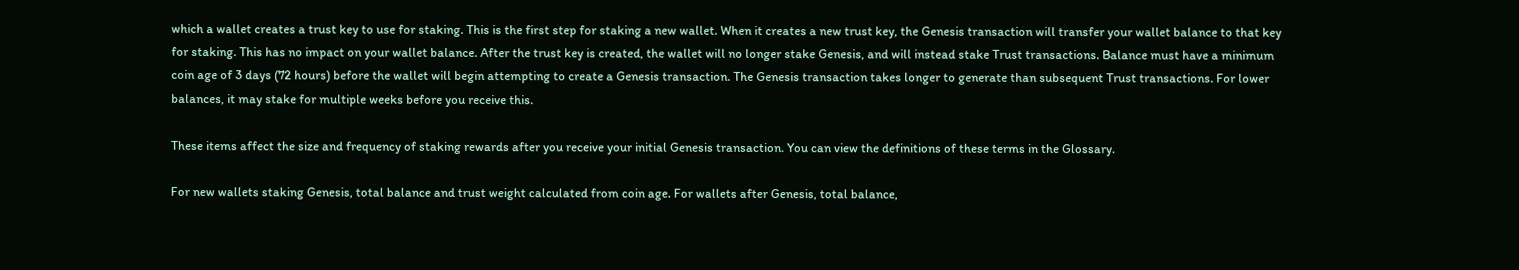which a wallet creates a trust key to use for staking. This is the first step for staking a new wallet. When it creates a new trust key, the Genesis transaction will transfer your wallet balance to that key for staking. This has no impact on your wallet balance. After the trust key is created, the wallet will no longer stake Genesis, and will instead stake Trust transactions. Balance must have a minimum coin age of 3 days (72 hours) before the wallet will begin attempting to create a Genesis transaction. The Genesis transaction takes longer to generate than subsequent Trust transactions. For lower balances, it may stake for multiple weeks before you receive this.

These items affect the size and frequency of staking rewards after you receive your initial Genesis transaction. You can view the definitions of these terms in the Glossary.

For new wallets staking Genesis, total balance and trust weight calculated from coin age. For wallets after Genesis, total balance,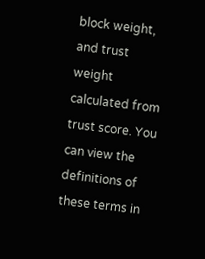block weight, and trust weight calculated from trust score. You can view the definitions of these terms in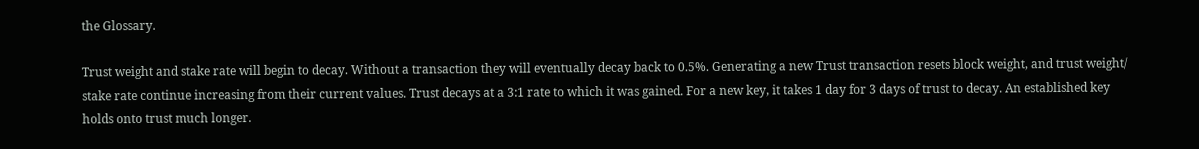the Glossary.

Trust weight and stake rate will begin to decay. Without a transaction they will eventually decay back to 0.5%. Generating a new Trust transaction resets block weight, and trust weight/ stake rate continue increasing from their current values. Trust decays at a 3:1 rate to which it was gained. For a new key, it takes 1 day for 3 days of trust to decay. An established key holds onto trust much longer.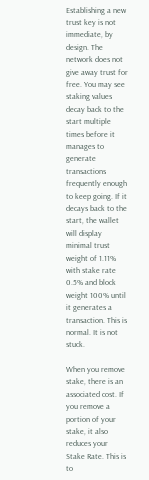Establishing a new trust key is not immediate, by design. The network does not give away trust for free. You may see staking values decay back to the start multiple times before it manages to generate transactions frequently enough to keep going. If it decays back to the start, the wallet will display minimal trust weight of 1.11% with stake rate 0.5% and block weight 100% until it generates a transaction. This is normal. It is not stuck.

When you remove stake, there is an associated cost. If you remove a portion of your stake, it also reduces your Stake Rate. This is to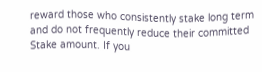reward those who consistently stake long term and do not frequently reduce their committed Stake amount. If you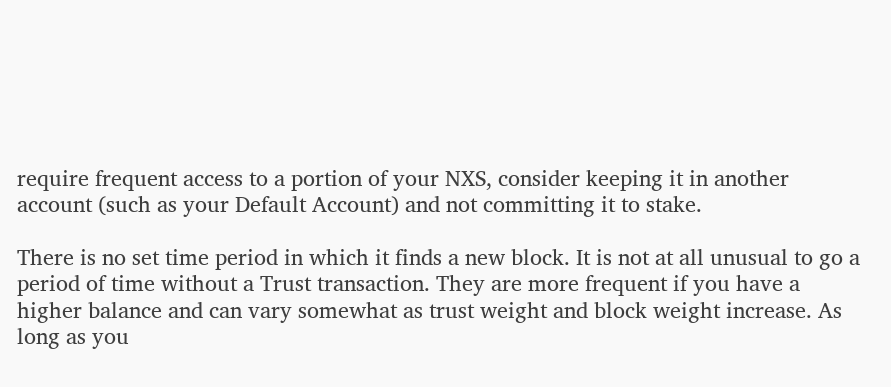require frequent access to a portion of your NXS, consider keeping it in another account (such as your Default Account) and not committing it to stake.

There is no set time period in which it finds a new block. It is not at all unusual to go a period of time without a Trust transaction. They are more frequent if you have a higher balance and can vary somewhat as trust weight and block weight increase. As long as you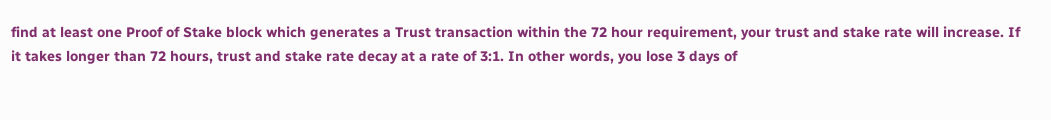find at least one Proof of Stake block which generates a Trust transaction within the 72 hour requirement, your trust and stake rate will increase. If it takes longer than 72 hours, trust and stake rate decay at a rate of 3:1. In other words, you lose 3 days of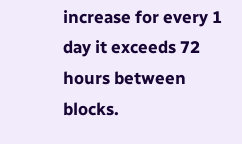increase for every 1 day it exceeds 72 hours between blocks.